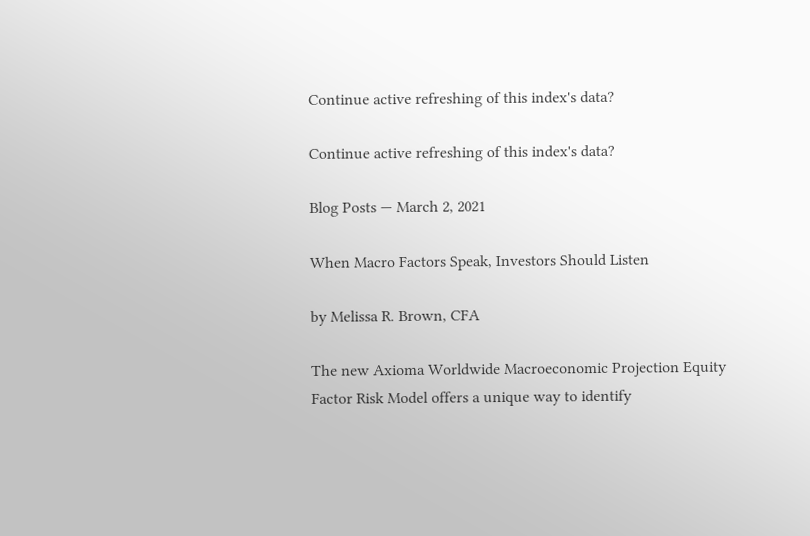Continue active refreshing of this index's data?

Continue active refreshing of this index's data?

Blog Posts — March 2, 2021

When Macro Factors Speak, Investors Should Listen

by Melissa R. Brown, CFA

The new Axioma Worldwide Macroeconomic Projection Equity Factor Risk Model offers a unique way to identify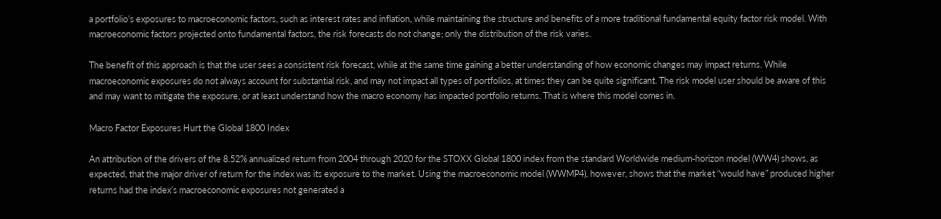a portfolio’s exposures to macroeconomic factors, such as interest rates and inflation, while maintaining the structure and benefits of a more traditional fundamental equity factor risk model. With macroeconomic factors projected onto fundamental factors, the risk forecasts do not change; only the distribution of the risk varies.

The benefit of this approach is that the user sees a consistent risk forecast, while at the same time gaining a better understanding of how economic changes may impact returns. While macroeconomic exposures do not always account for substantial risk, and may not impact all types of portfolios, at times they can be quite significant. The risk model user should be aware of this and may want to mitigate the exposure, or at least understand how the macro economy has impacted portfolio returns. That is where this model comes in.

Macro Factor Exposures Hurt the Global 1800 Index

An attribution of the drivers of the 8.52% annualized return from 2004 through 2020 for the STOXX Global 1800 index from the standard Worldwide medium-horizon model (WW4) shows, as expected, that the major driver of return for the index was its exposure to the market. Using the macroeconomic model (WWMP4), however, shows that the market “would have” produced higher returns had the index’s macroeconomic exposures not generated a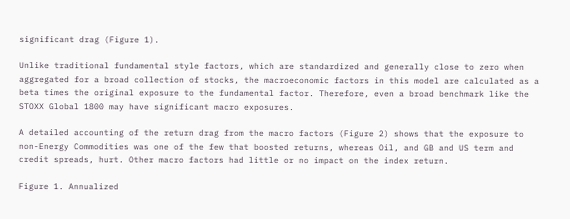significant drag (Figure 1).

Unlike traditional fundamental style factors, which are standardized and generally close to zero when aggregated for a broad collection of stocks, the macroeconomic factors in this model are calculated as a beta times the original exposure to the fundamental factor. Therefore, even a broad benchmark like the STOXX Global 1800 may have significant macro exposures.

A detailed accounting of the return drag from the macro factors (Figure 2) shows that the exposure to non-Energy Commodities was one of the few that boosted returns, whereas Oil, and GB and US term and credit spreads, hurt. Other macro factors had little or no impact on the index return.

Figure 1. Annualized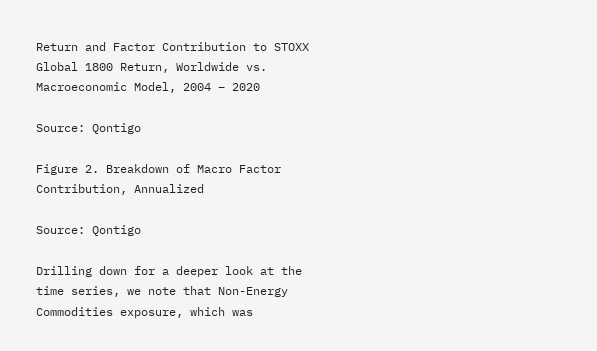Return and Factor Contribution to STOXX Global 1800 Return, Worldwide vs. Macroeconomic Model, 2004 – 2020

Source: Qontigo

Figure 2. Breakdown of Macro Factor Contribution, Annualized

Source: Qontigo

Drilling down for a deeper look at the time series, we note that Non-Energy Commodities exposure, which was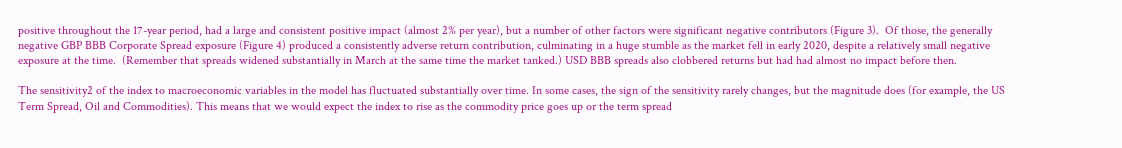positive throughout the 17-year period, had a large and consistent positive impact (almost 2% per year), but a number of other factors were significant negative contributors (Figure 3).  Of those, the generally negative GBP BBB Corporate Spread exposure (Figure 4) produced a consistently adverse return contribution, culminating in a huge stumble as the market fell in early 2020, despite a relatively small negative exposure at the time.  (Remember that spreads widened substantially in March at the same time the market tanked.) USD BBB spreads also clobbered returns but had had almost no impact before then.

The sensitivity2 of the index to macroeconomic variables in the model has fluctuated substantially over time. In some cases, the sign of the sensitivity rarely changes, but the magnitude does (for example, the US Term Spread, Oil and Commodities). This means that we would expect the index to rise as the commodity price goes up or the term spread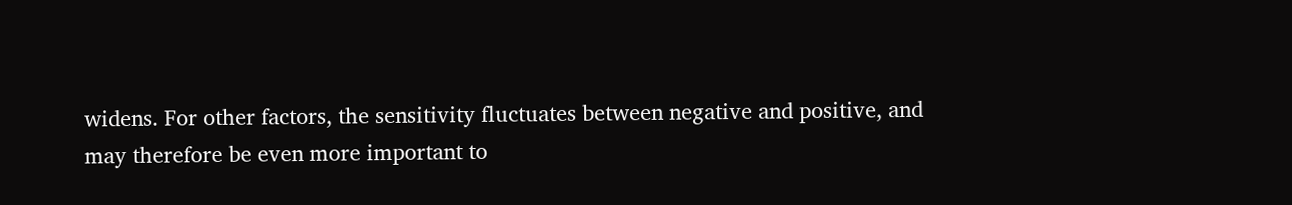widens. For other factors, the sensitivity fluctuates between negative and positive, and may therefore be even more important to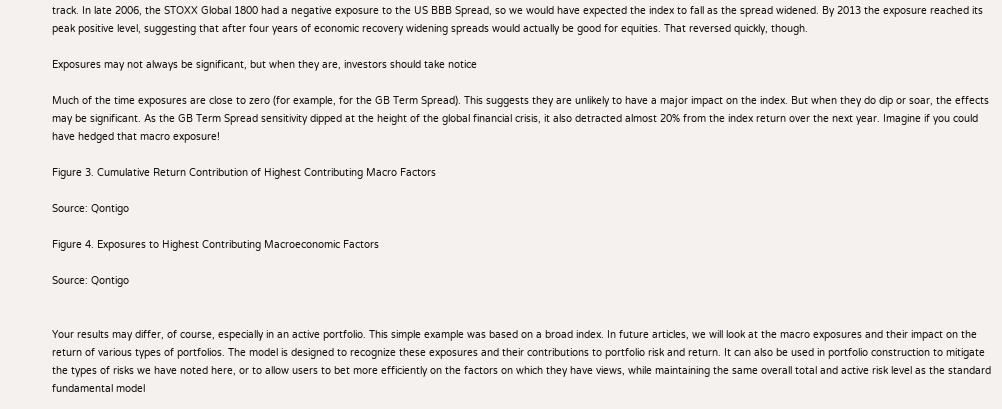track. In late 2006, the STOXX Global 1800 had a negative exposure to the US BBB Spread, so we would have expected the index to fall as the spread widened. By 2013 the exposure reached its peak positive level, suggesting that after four years of economic recovery widening spreads would actually be good for equities. That reversed quickly, though.

Exposures may not always be significant, but when they are, investors should take notice

Much of the time exposures are close to zero (for example, for the GB Term Spread). This suggests they are unlikely to have a major impact on the index. But when they do dip or soar, the effects may be significant. As the GB Term Spread sensitivity dipped at the height of the global financial crisis, it also detracted almost 20% from the index return over the next year. Imagine if you could have hedged that macro exposure!

Figure 3. Cumulative Return Contribution of Highest Contributing Macro Factors

Source: Qontigo

Figure 4. Exposures to Highest Contributing Macroeconomic Factors

Source: Qontigo


Your results may differ, of course, especially in an active portfolio. This simple example was based on a broad index. In future articles, we will look at the macro exposures and their impact on the return of various types of portfolios. The model is designed to recognize these exposures and their contributions to portfolio risk and return. It can also be used in portfolio construction to mitigate the types of risks we have noted here, or to allow users to bet more efficiently on the factors on which they have views, while maintaining the same overall total and active risk level as the standard fundamental model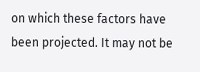on which these factors have been projected. It may not be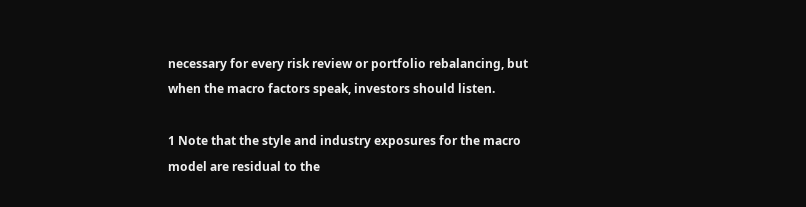necessary for every risk review or portfolio rebalancing, but when the macro factors speak, investors should listen.

1 Note that the style and industry exposures for the macro model are residual to the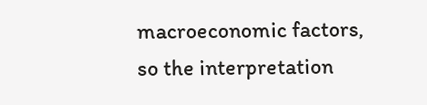macroeconomic factors, so the interpretation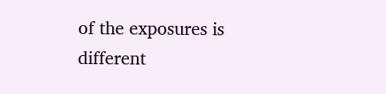of the exposures is different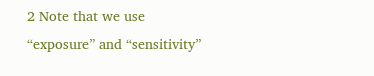2 Note that we use “exposure” and “sensitivity”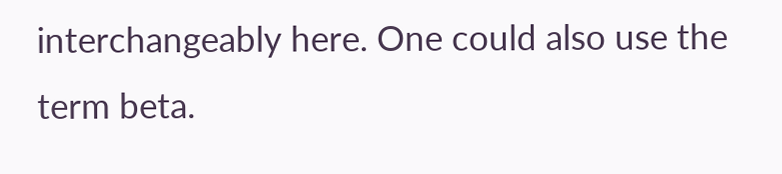interchangeably here. One could also use the term beta.